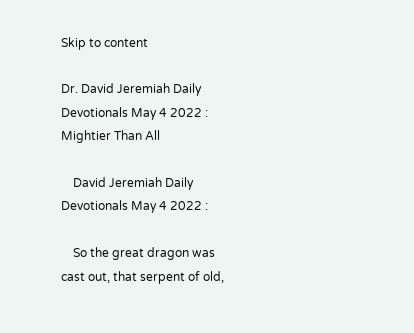Skip to content

Dr. David Jeremiah Daily Devotionals May 4 2022 : Mightier Than All

    David Jeremiah Daily Devotionals May 4 2022 :

    So the great dragon was cast out, that serpent of old,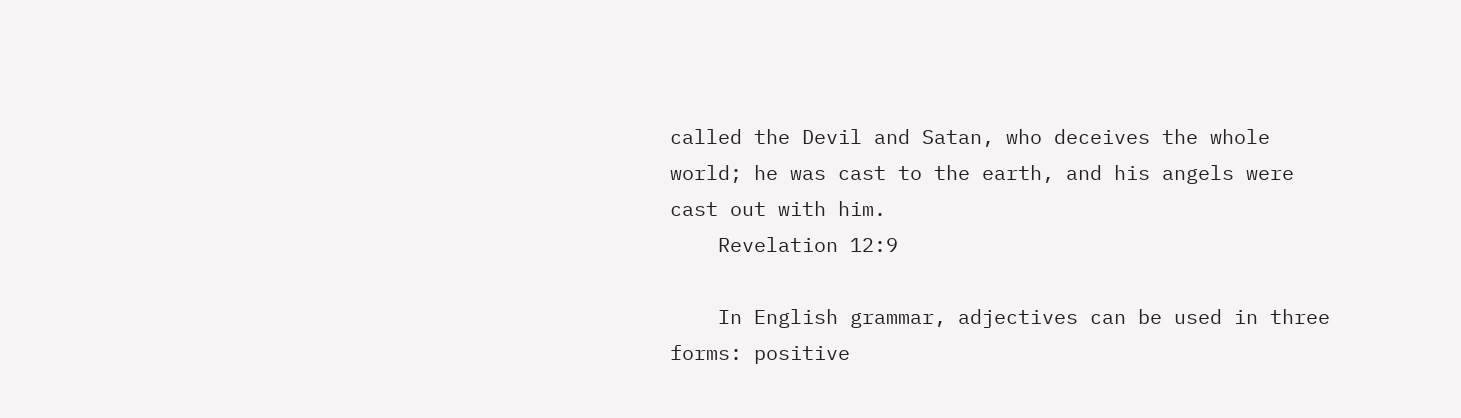called the Devil and Satan, who deceives the whole world; he was cast to the earth, and his angels were cast out with him.
    Revelation 12:9

    In English grammar, adjectives can be used in three forms: positive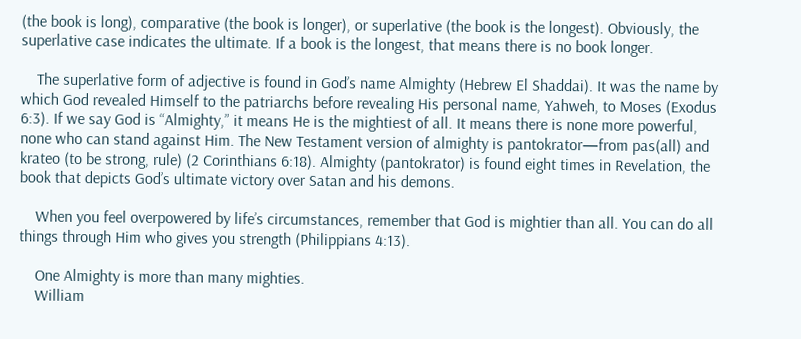(the book is long), comparative (the book is longer), or superlative (the book is the longest). Obviously, the superlative case indicates the ultimate. If a book is the longest, that means there is no book longer.

    The superlative form of adjective is found in God’s name Almighty (Hebrew El Shaddai). It was the name by which God revealed Himself to the patriarchs before revealing His personal name, Yahweh, to Moses (Exodus 6:3). If we say God is “Almighty,” it means He is the mightiest of all. It means there is none more powerful, none who can stand against Him. The New Testament version of almighty is pantokrator—from pas(all) and krateo (to be strong, rule) (2 Corinthians 6:18). Almighty (pantokrator) is found eight times in Revelation, the book that depicts God’s ultimate victory over Satan and his demons.

    When you feel overpowered by life’s circumstances, remember that God is mightier than all. You can do all things through Him who gives you strength (Philippians 4:13).

    One Almighty is more than many mighties.
    William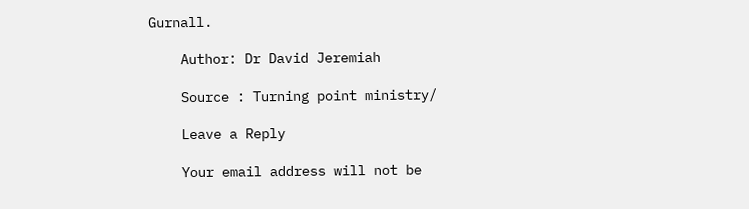Gurnall.

    Author: Dr David Jeremiah

    Source : Turning point ministry/

    Leave a Reply

    Your email address will not be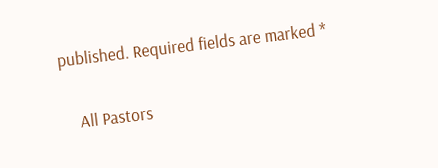published. Required fields are marked *

    All Pastors